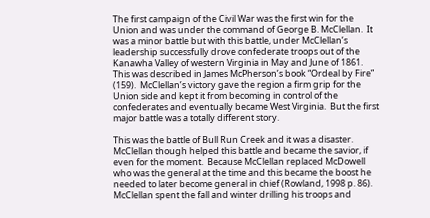The first campaign of the Civil War was the first win for the Union and was under the command of George B. McClellan.  It was a minor battle but with this battle, under McClellan’s leadership successfully drove confederate troops out of the Kanawha Valley of western Virginia in May and June of 1861.  This was described in James McPherson’s book “Ordeal by Fire” (159).  McClellan’s victory gave the region a firm grip for the Union side and kept it from becoming in control of the confederates and eventually became West Virginia.  But the first major battle was a totally different story.

This was the battle of Bull Run Creek and it was a disaster.  McClellan though helped this battle and became the savior, if even for the moment.  Because McClellan replaced McDowell who was the general at the time and this became the boost he needed to later become general in chief (Rowland, 1998 p. 86).  McClellan spent the fall and winter drilling his troops and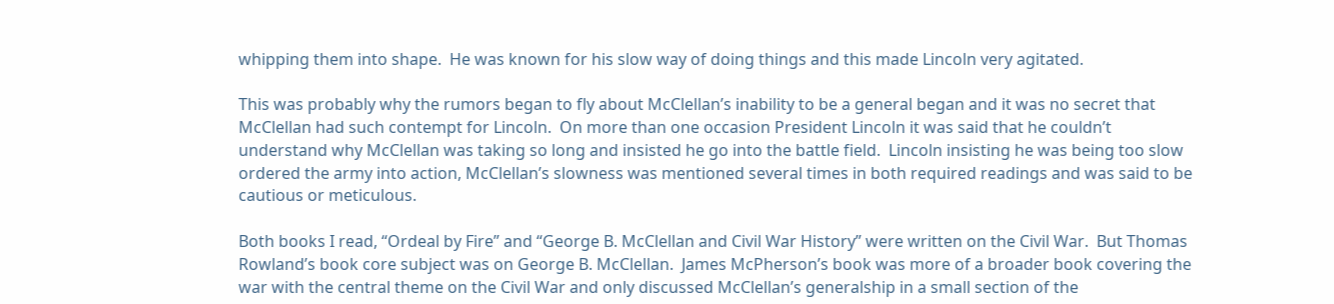whipping them into shape.  He was known for his slow way of doing things and this made Lincoln very agitated.

This was probably why the rumors began to fly about McClellan’s inability to be a general began and it was no secret that McClellan had such contempt for Lincoln.  On more than one occasion President Lincoln it was said that he couldn’t understand why McClellan was taking so long and insisted he go into the battle field.  Lincoln insisting he was being too slow ordered the army into action, McClellan’s slowness was mentioned several times in both required readings and was said to be cautious or meticulous.

Both books I read, “Ordeal by Fire” and “George B. McClellan and Civil War History” were written on the Civil War.  But Thomas Rowland’s book core subject was on George B. McClellan.  James McPherson’s book was more of a broader book covering the war with the central theme on the Civil War and only discussed McClellan’s generalship in a small section of the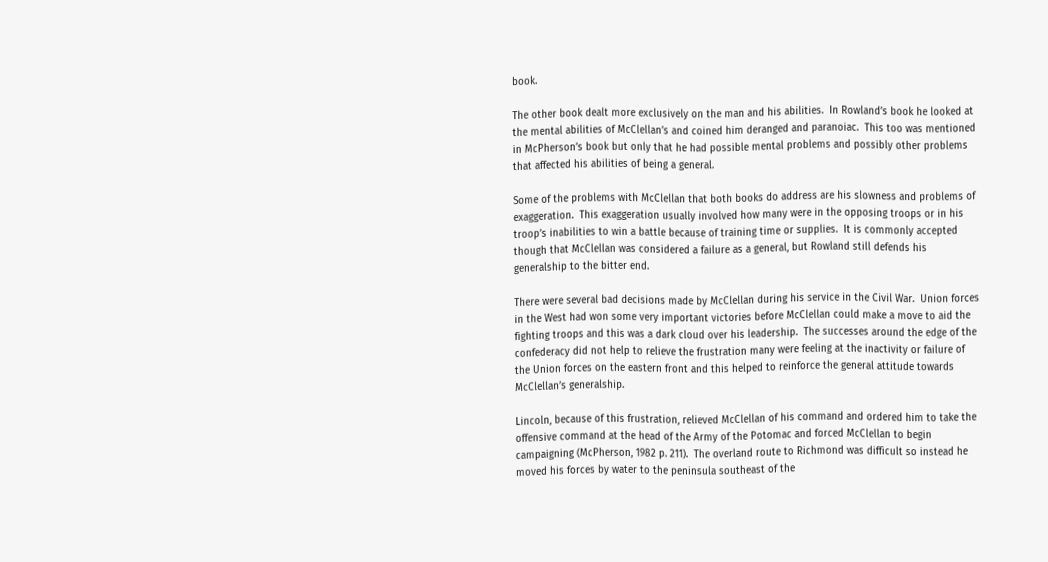book.

The other book dealt more exclusively on the man and his abilities.  In Rowland’s book he looked at the mental abilities of McClellan’s and coined him deranged and paranoiac.  This too was mentioned in McPherson’s book but only that he had possible mental problems and possibly other problems that affected his abilities of being a general.

Some of the problems with McClellan that both books do address are his slowness and problems of exaggeration.  This exaggeration usually involved how many were in the opposing troops or in his troop’s inabilities to win a battle because of training time or supplies.  It is commonly accepted though that McClellan was considered a failure as a general, but Rowland still defends his generalship to the bitter end.

There were several bad decisions made by McClellan during his service in the Civil War.  Union forces in the West had won some very important victories before McClellan could make a move to aid the fighting troops and this was a dark cloud over his leadership.  The successes around the edge of the confederacy did not help to relieve the frustration many were feeling at the inactivity or failure of the Union forces on the eastern front and this helped to reinforce the general attitude towards McClellan’s generalship.

Lincoln, because of this frustration, relieved McClellan of his command and ordered him to take the offensive command at the head of the Army of the Potomac and forced McClellan to begin campaigning (McPherson, 1982 p. 211).  The overland route to Richmond was difficult so instead he moved his forces by water to the peninsula southeast of the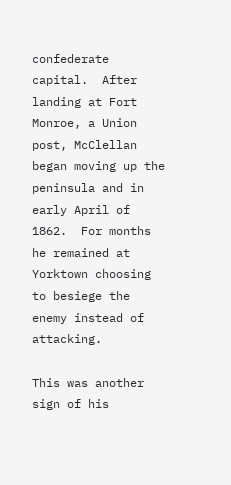confederate capital.  After landing at Fort Monroe, a Union post, McClellan began moving up the peninsula and in early April of 1862.  For months he remained at Yorktown choosing to besiege the enemy instead of attacking.

This was another sign of his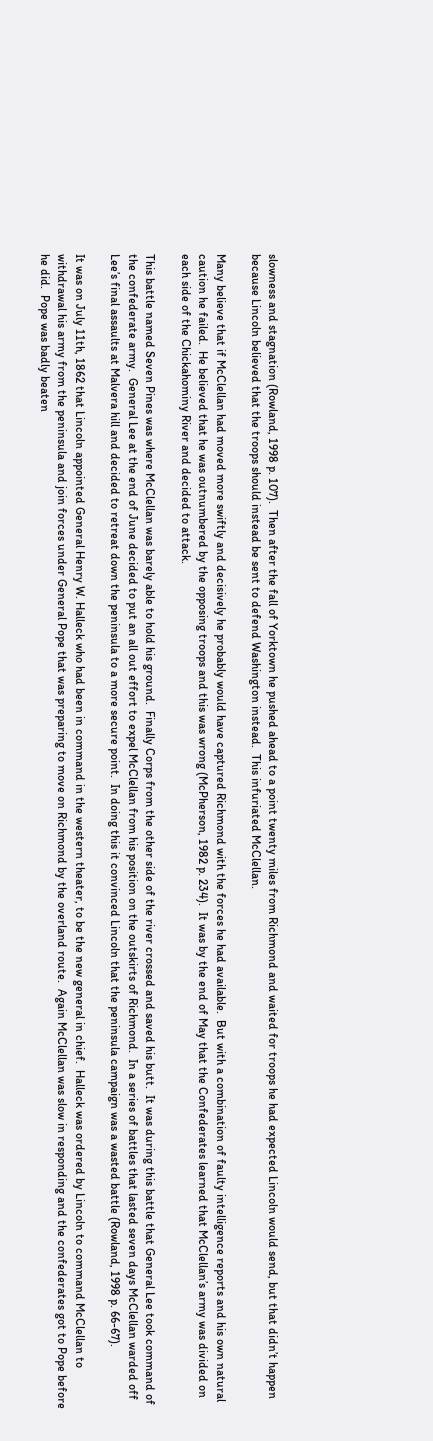slowness and stagnation (Rowland, 1998 p. 107).  Then after the fall of Yorktown he pushed ahead to a point twenty miles from Richmond and waited for troops he had expected Lincoln would send, but that didn’t happen because Lincoln believed that the troops should instead be sent to defend Washington instead.  This infuriated McClellan.

Many believe that if McClellan had moved more swiftly and decisively he probably would have captured Richmond with the forces he had available.  But with a combination of faulty intelligence reports and his own natural caution he failed.  He believed that he was outnumbered by the opposing troops and this was wrong (McPherson, 1982 p. 234).  It was by the end of May that the Confederates learned that McClellan’s army was divided on each side of the Chickahominy River and decided to attack.

This battle named Seven Pines was where McClellan was barely able to hold his ground.  Finally Corps from the other side of the river crossed and saved his butt.  It was during this battle that General Lee took command of the confederate army.  General Lee at the end of June decided to put an all out effort to expel McClellan from his position on the outskirts of Richmond.  In a series of battles that lasted seven days McClellan warded off Lee’s final assaults at Malvera hill and decided to retreat down the peninsula to a more secure point.  In doing this it convinced Lincoln that the peninsula campaign was a wasted battle (Rowland, 1998 p. 66-67).

It was on July 11th, 1862 that Lincoln appointed General Henry W. Halleck who had been in command in the western theater, to be the new general in chief.  Halleck was ordered by Lincoln to command McClellan to withdrawal his army from the peninsula and join forces under General Pope that was preparing to move on Richmond by the overland route.  Again McClellan was slow in responding and the confederates got to Pope before he did.  Pope was badly beaten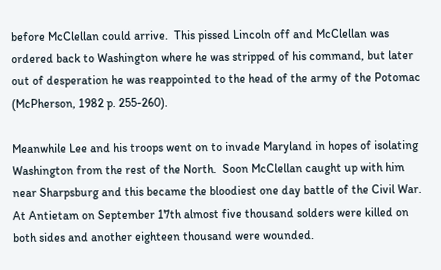before McClellan could arrive.  This pissed Lincoln off and McClellan was ordered back to Washington where he was stripped of his command, but later out of desperation he was reappointed to the head of the army of the Potomac (McPherson, 1982 p. 255-260).

Meanwhile Lee and his troops went on to invade Maryland in hopes of isolating Washington from the rest of the North.  Soon McClellan caught up with him near Sharpsburg and this became the bloodiest one day battle of the Civil War.  At Antietam on September 17th almost five thousand solders were killed on both sides and another eighteen thousand were wounded.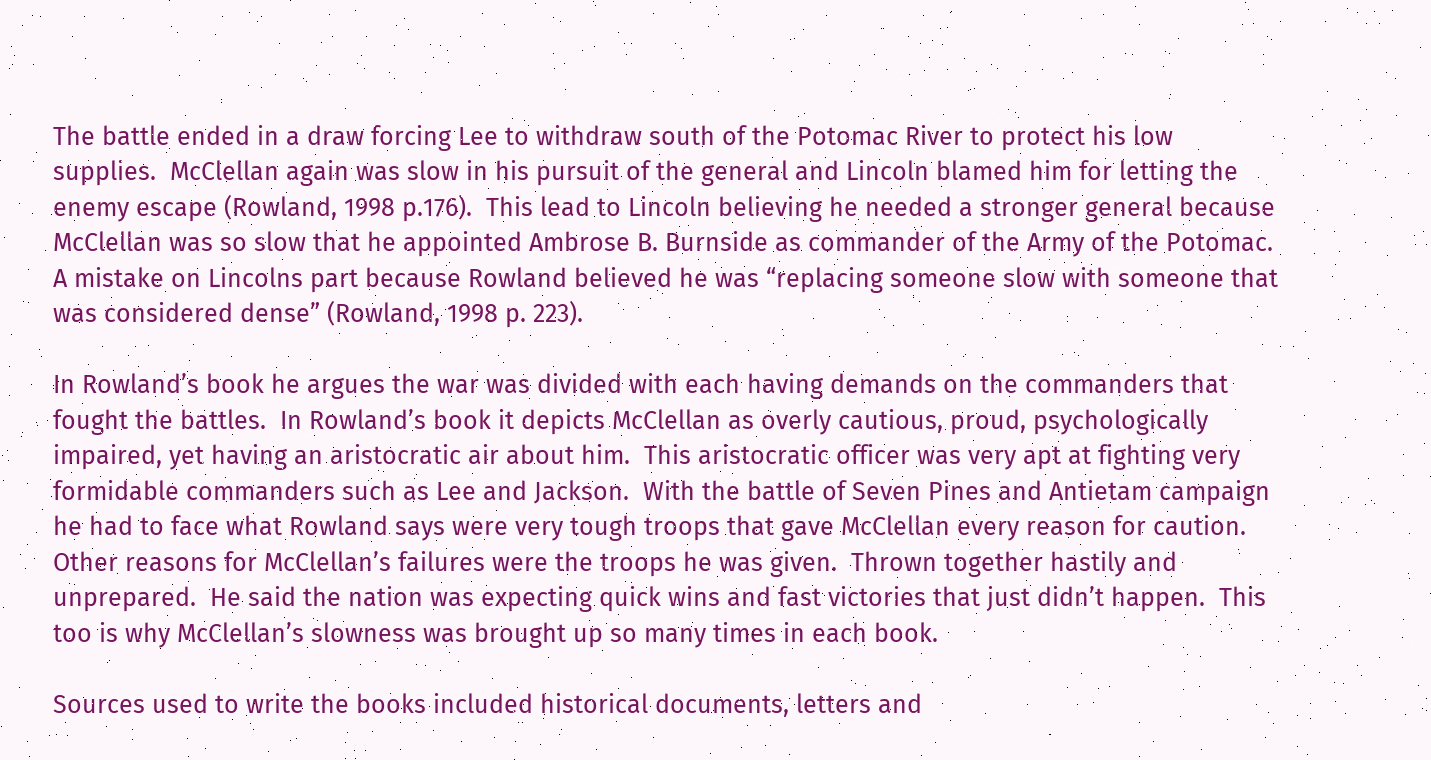The battle ended in a draw forcing Lee to withdraw south of the Potomac River to protect his low supplies.  McClellan again was slow in his pursuit of the general and Lincoln blamed him for letting the enemy escape (Rowland, 1998 p.176).  This lead to Lincoln believing he needed a stronger general because McClellan was so slow that he appointed Ambrose B. Burnside as commander of the Army of the Potomac.  A mistake on Lincolns part because Rowland believed he was “replacing someone slow with someone that was considered dense” (Rowland, 1998 p. 223).

In Rowland’s book he argues the war was divided with each having demands on the commanders that fought the battles.  In Rowland’s book it depicts McClellan as overly cautious, proud, psychologically impaired, yet having an aristocratic air about him.  This aristocratic officer was very apt at fighting very formidable commanders such as Lee and Jackson.  With the battle of Seven Pines and Antietam campaign he had to face what Rowland says were very tough troops that gave McClellan every reason for caution.  Other reasons for McClellan’s failures were the troops he was given.  Thrown together hastily and unprepared.  He said the nation was expecting quick wins and fast victories that just didn’t happen.  This too is why McClellan’s slowness was brought up so many times in each book.

Sources used to write the books included historical documents, letters and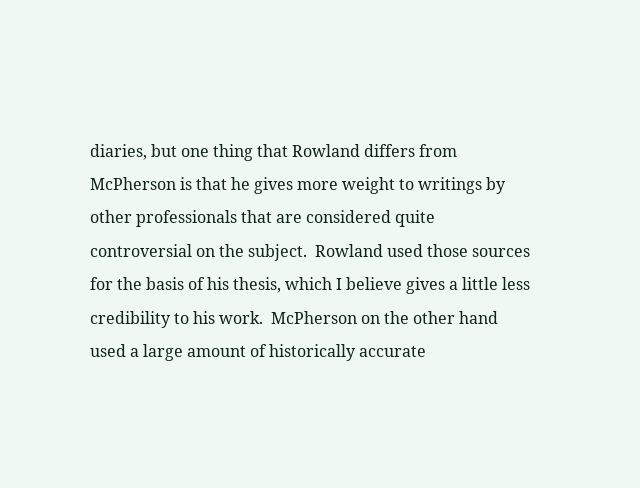diaries, but one thing that Rowland differs from McPherson is that he gives more weight to writings by other professionals that are considered quite controversial on the subject.  Rowland used those sources for the basis of his thesis, which I believe gives a little less credibility to his work.  McPherson on the other hand used a large amount of historically accurate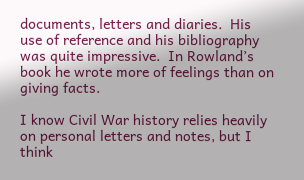documents, letters and diaries.  His use of reference and his bibliography was quite impressive.  In Rowland’s book he wrote more of feelings than on giving facts.

I know Civil War history relies heavily on personal letters and notes, but I think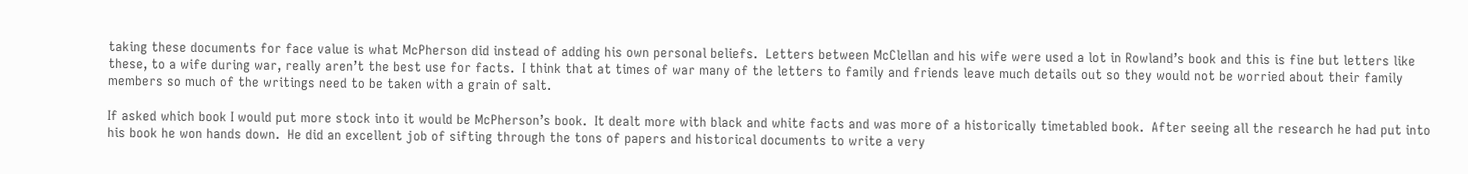taking these documents for face value is what McPherson did instead of adding his own personal beliefs.  Letters between McClellan and his wife were used a lot in Rowland’s book and this is fine but letters like these, to a wife during war, really aren’t the best use for facts.  I think that at times of war many of the letters to family and friends leave much details out so they would not be worried about their family members so much of the writings need to be taken with a grain of salt.

If asked which book I would put more stock into it would be McPherson’s book.  It dealt more with black and white facts and was more of a historically timetabled book.  After seeing all the research he had put into his book he won hands down.  He did an excellent job of sifting through the tons of papers and historical documents to write a very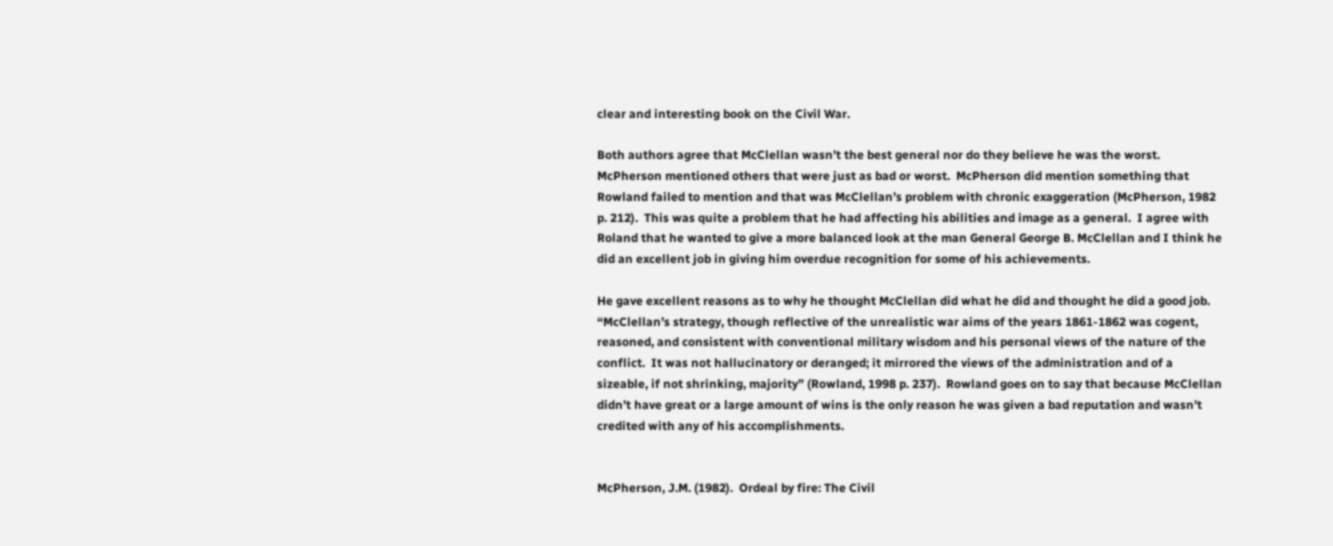clear and interesting book on the Civil War.

Both authors agree that McClellan wasn’t the best general nor do they believe he was the worst.  McPherson mentioned others that were just as bad or worst.  McPherson did mention something that Rowland failed to mention and that was McClellan’s problem with chronic exaggeration (McPherson, 1982 p. 212).  This was quite a problem that he had affecting his abilities and image as a general.  I agree with Roland that he wanted to give a more balanced look at the man General George B. McClellan and I think he did an excellent job in giving him overdue recognition for some of his achievements.

He gave excellent reasons as to why he thought McClellan did what he did and thought he did a good job.  “McClellan’s strategy, though reflective of the unrealistic war aims of the years 1861-1862 was cogent, reasoned, and consistent with conventional military wisdom and his personal views of the nature of the conflict.  It was not hallucinatory or deranged; it mirrored the views of the administration and of a sizeable, if not shrinking, majority” (Rowland, 1998 p. 237).  Rowland goes on to say that because McClellan didn’t have great or a large amount of wins is the only reason he was given a bad reputation and wasn’t credited with any of his accomplishments.


McPherson, J.M. (1982).  Ordeal by fire: The Civil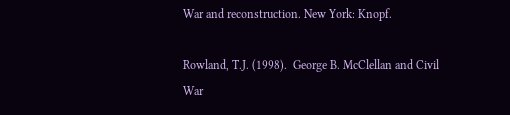War and reconstruction. New York: Knopf.

Rowland, T.J. (1998).  George B. McClellan and Civil War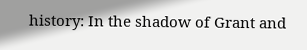history: In the shadow of Grant and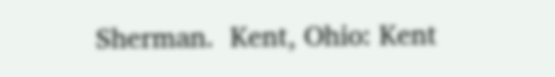Sherman.  Kent, Ohio: Kent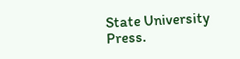State University Press.